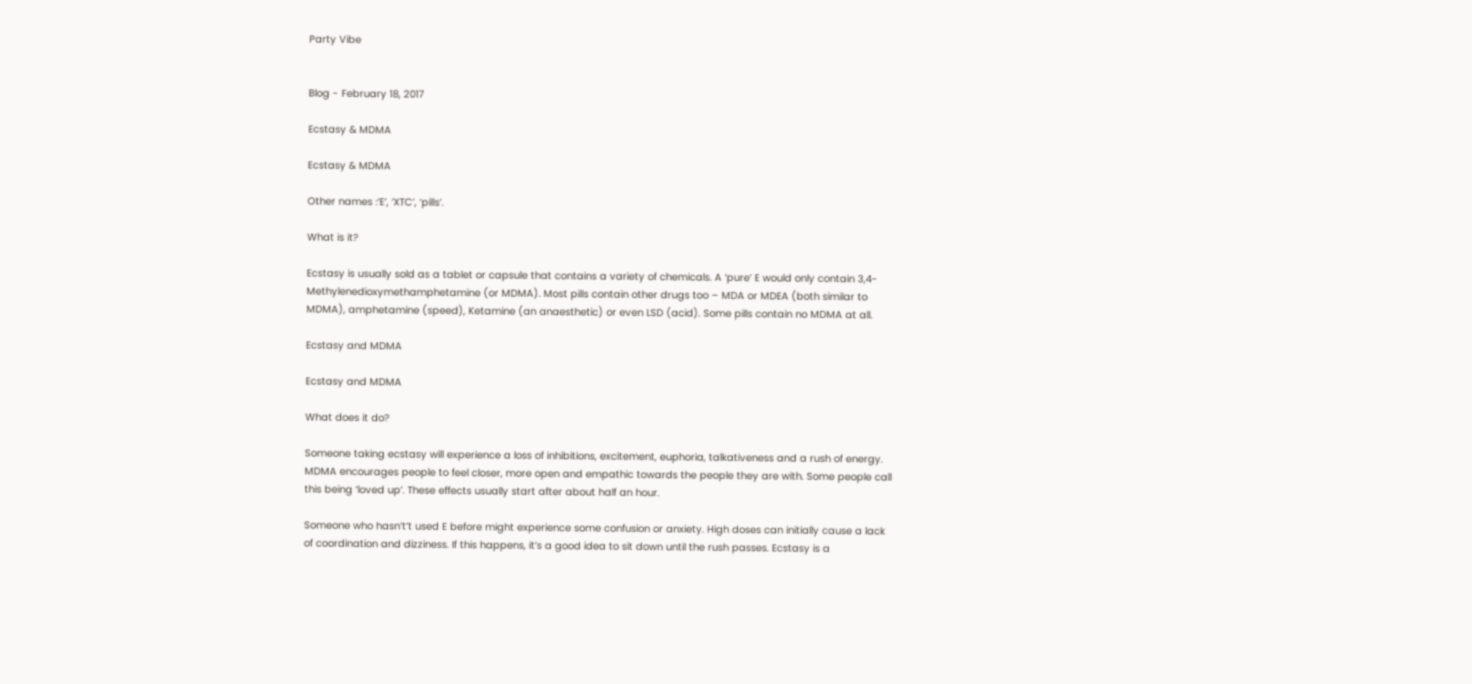Party Vibe


Blog - February 18, 2017

Ecstasy & MDMA

Ecstasy & MDMA

Other names :‘E’, ‘XTC’, ‘pills’.

What is it?

Ecstasy is usually sold as a tablet or capsule that contains a variety of chemicals. A ‘pure’ E would only contain 3,4-Methylenedioxymethamphetamine (or MDMA). Most pills contain other drugs too – MDA or MDEA (both similar to MDMA), amphetamine (speed), Ketamine (an anaesthetic) or even LSD (acid). Some pills contain no MDMA at all.

Ecstasy and MDMA

Ecstasy and MDMA

What does it do?

Someone taking ecstasy will experience a loss of inhibitions, excitement, euphoria, talkativeness and a rush of energy. MDMA encourages people to feel closer, more open and empathic towards the people they are with. Some people call this being ‘loved up’. These effects usually start after about half an hour.

Someone who hasn’t’t used E before might experience some confusion or anxiety. High doses can initially cause a lack of coordination and dizziness. If this happens, it’s a good idea to sit down until the rush passes. Ecstasy is a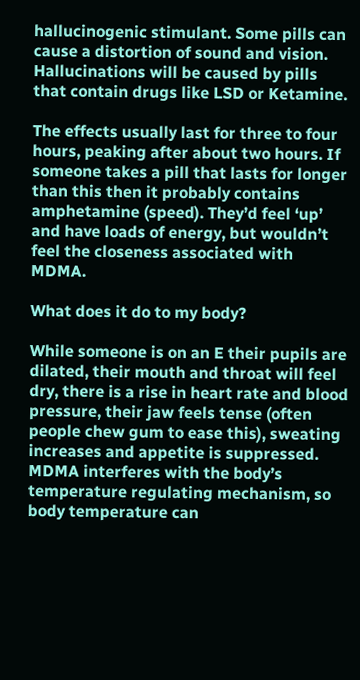hallucinogenic stimulant. Some pills can cause a distortion of sound and vision. Hallucinations will be caused by pills that contain drugs like LSD or Ketamine.

The effects usually last for three to four hours, peaking after about two hours. If someone takes a pill that lasts for longer than this then it probably contains amphetamine (speed). They’d feel ‘up’ and have loads of energy, but wouldn’t feel the closeness associated with MDMA.

What does it do to my body?

While someone is on an E their pupils are dilated, their mouth and throat will feel dry, there is a rise in heart rate and blood pressure, their jaw feels tense (often people chew gum to ease this), sweating increases and appetite is suppressed. MDMA interferes with the body’s temperature regulating mechanism, so body temperature can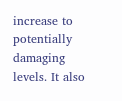increase to potentially damaging levels. It also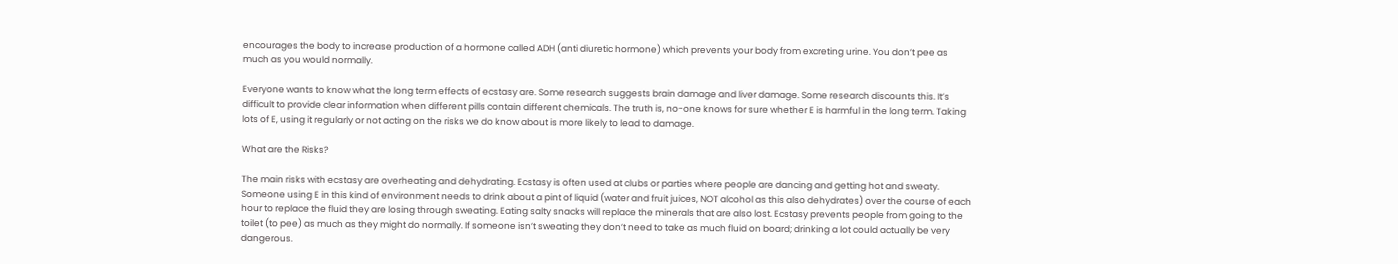encourages the body to increase production of a hormone called ADH (anti diuretic hormone) which prevents your body from excreting urine. You don’t pee as much as you would normally.

Everyone wants to know what the long term effects of ecstasy are. Some research suggests brain damage and liver damage. Some research discounts this. It’s difficult to provide clear information when different pills contain different chemicals. The truth is, no-one knows for sure whether E is harmful in the long term. Taking lots of E, using it regularly or not acting on the risks we do know about is more likely to lead to damage.

What are the Risks?

The main risks with ecstasy are overheating and dehydrating. Ecstasy is often used at clubs or parties where people are dancing and getting hot and sweaty. Someone using E in this kind of environment needs to drink about a pint of liquid (water and fruit juices, NOT alcohol as this also dehydrates) over the course of each hour to replace the fluid they are losing through sweating. Eating salty snacks will replace the minerals that are also lost. Ecstasy prevents people from going to the toilet (to pee) as much as they might do normally. If someone isn’t sweating they don’t need to take as much fluid on board; drinking a lot could actually be very dangerous.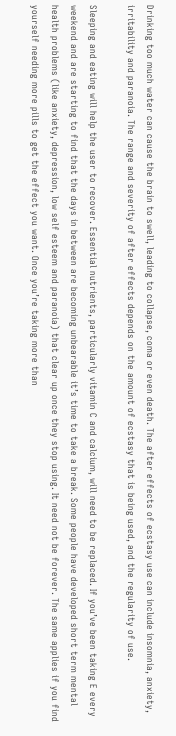Drinking too much water can cause the brain to swell, leading to collapse, coma or even death. The after effects of ecstasy use can include insomnia, anxiety, irritability and paranoia. The range and severity of after effects depends on the amount of ecstasy that is being used, and the regularity of use.

Sleeping and eating will help the user to recover. Essential nutrients, particularly vitamin C and calcium, will need to be replaced. If you’ve been taking E every weekend and are starting to find that the days in between are becoming unbearable it’s time to take a break. Some people have developed short term mental health problems (like anxiety, depression, low self esteem and paranoia) that clear up once they stop using. It need not be forever. The same applies if you find yourself needing more pills to get the effect you want. Once you’re taking more than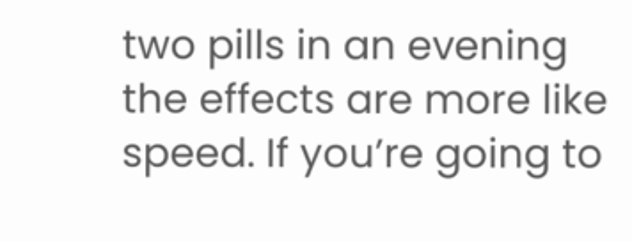two pills in an evening the effects are more like speed. If you’re going to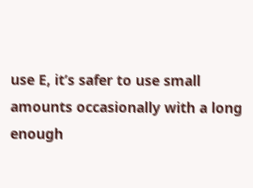use E, it’s safer to use small amounts occasionally with a long enough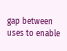gap between uses to enable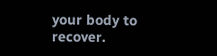your body to recover.